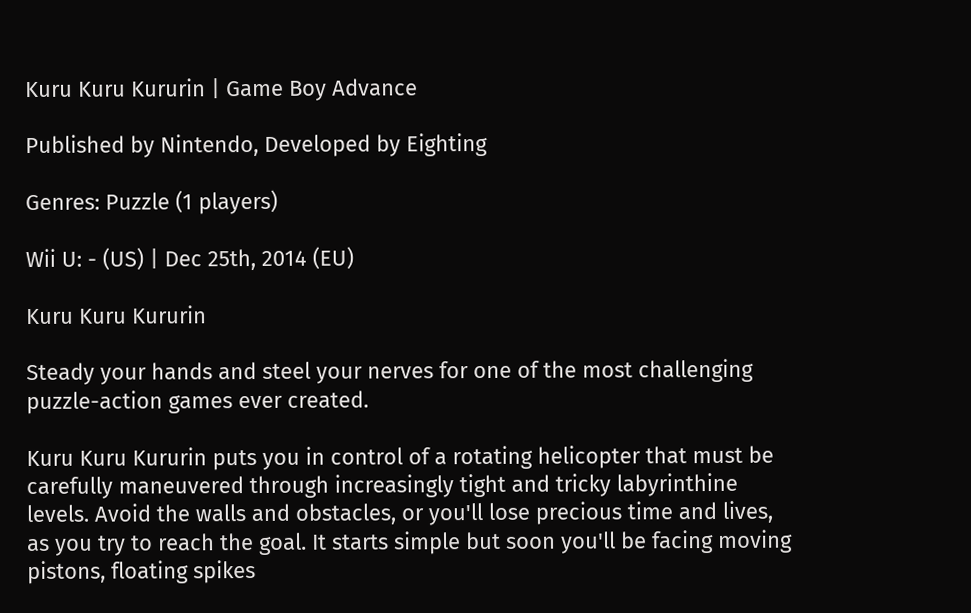Kuru Kuru Kururin | Game Boy Advance

Published by Nintendo, Developed by Eighting

Genres: Puzzle (1 players)

Wii U: - (US) | Dec 25th, 2014 (EU)

Kuru Kuru Kururin

Steady your hands and steel your nerves for one of the most challenging puzzle-action games ever created.

Kuru Kuru Kururin puts you in control of a rotating helicopter that must be carefully maneuvered through increasingly tight and tricky labyrinthine levels. Avoid the walls and obstacles, or you'll lose precious time and lives, as you try to reach the goal. It starts simple but soon you'll be facing moving pistons, floating spikes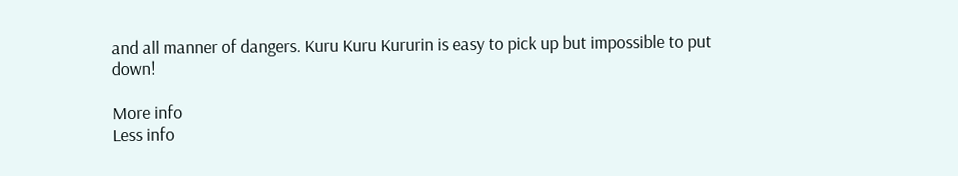and all manner of dangers. Kuru Kuru Kururin is easy to pick up but impossible to put down!

More info
Less info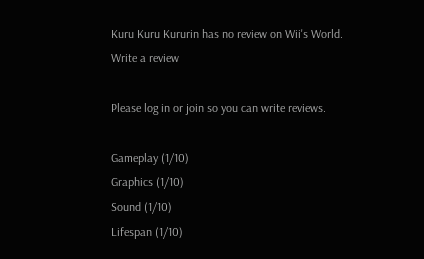Kuru Kuru Kururin has no review on Wii's World. Write a review

Please log in or join so you can write reviews.

Gameplay (1/10)
Graphics (1/10)
Sound (1/10)
Lifespan (1/10)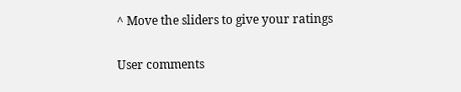^ Move the sliders to give your ratings

User comments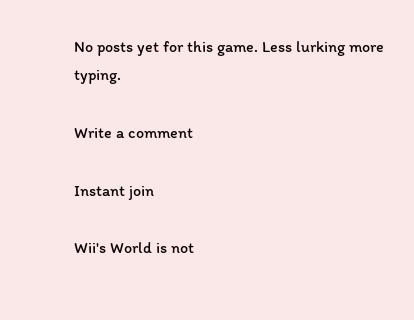No posts yet for this game. Less lurking more typing.

Write a comment

Instant join

Wii's World is not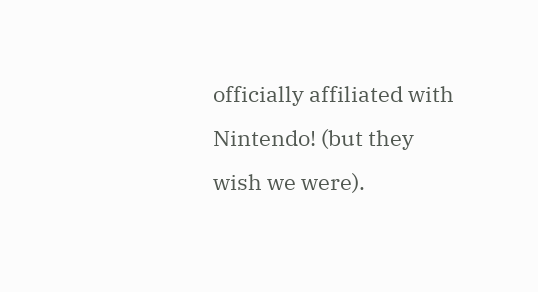officially affiliated with Nintendo! (but they wish we were).